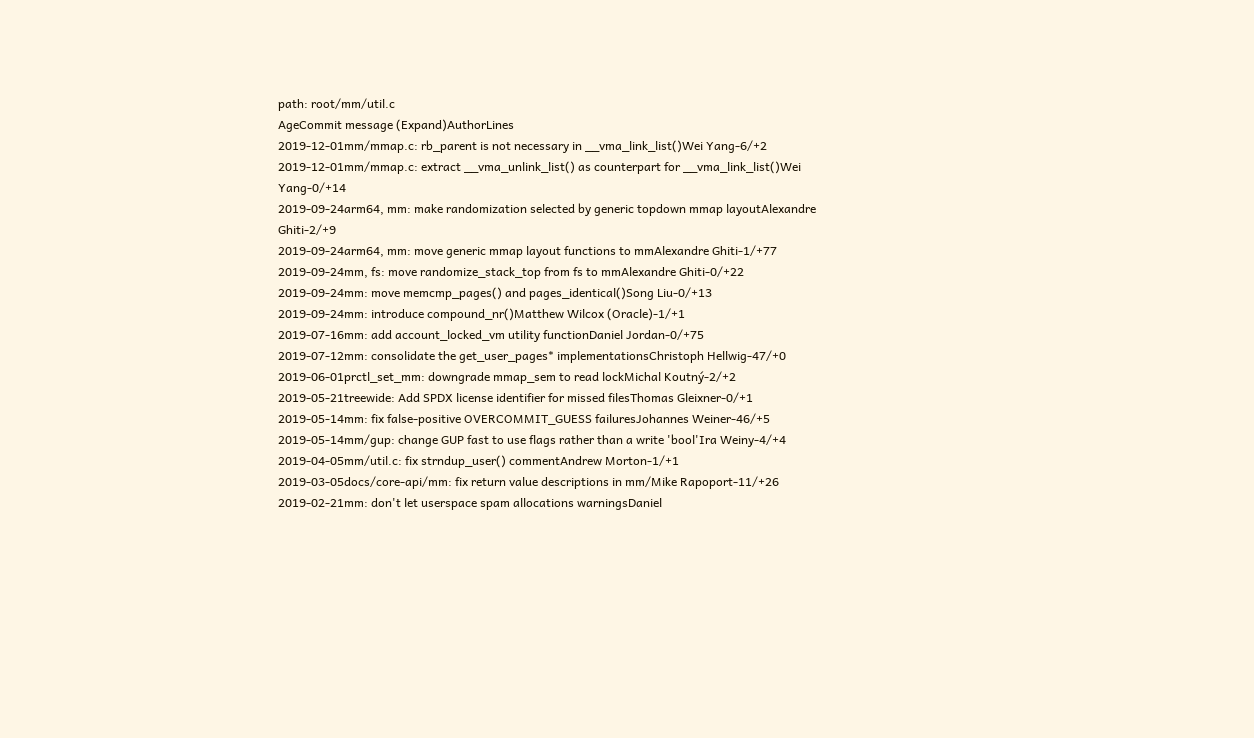path: root/mm/util.c
AgeCommit message (Expand)AuthorLines
2019-12-01mm/mmap.c: rb_parent is not necessary in __vma_link_list()Wei Yang-6/+2
2019-12-01mm/mmap.c: extract __vma_unlink_list() as counterpart for __vma_link_list()Wei Yang-0/+14
2019-09-24arm64, mm: make randomization selected by generic topdown mmap layoutAlexandre Ghiti-2/+9
2019-09-24arm64, mm: move generic mmap layout functions to mmAlexandre Ghiti-1/+77
2019-09-24mm, fs: move randomize_stack_top from fs to mmAlexandre Ghiti-0/+22
2019-09-24mm: move memcmp_pages() and pages_identical()Song Liu-0/+13
2019-09-24mm: introduce compound_nr()Matthew Wilcox (Oracle)-1/+1
2019-07-16mm: add account_locked_vm utility functionDaniel Jordan-0/+75
2019-07-12mm: consolidate the get_user_pages* implementationsChristoph Hellwig-47/+0
2019-06-01prctl_set_mm: downgrade mmap_sem to read lockMichal Koutný-2/+2
2019-05-21treewide: Add SPDX license identifier for missed filesThomas Gleixner-0/+1
2019-05-14mm: fix false-positive OVERCOMMIT_GUESS failuresJohannes Weiner-46/+5
2019-05-14mm/gup: change GUP fast to use flags rather than a write 'bool'Ira Weiny-4/+4
2019-04-05mm/util.c: fix strndup_user() commentAndrew Morton-1/+1
2019-03-05docs/core-api/mm: fix return value descriptions in mm/Mike Rapoport-11/+26
2019-02-21mm: don't let userspace spam allocations warningsDaniel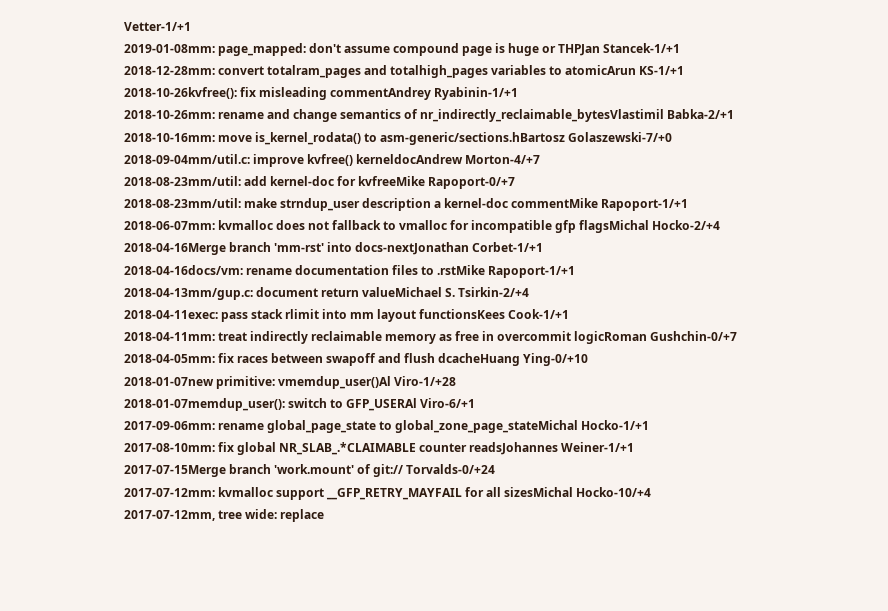Vetter-1/+1
2019-01-08mm: page_mapped: don't assume compound page is huge or THPJan Stancek-1/+1
2018-12-28mm: convert totalram_pages and totalhigh_pages variables to atomicArun KS-1/+1
2018-10-26kvfree(): fix misleading commentAndrey Ryabinin-1/+1
2018-10-26mm: rename and change semantics of nr_indirectly_reclaimable_bytesVlastimil Babka-2/+1
2018-10-16mm: move is_kernel_rodata() to asm-generic/sections.hBartosz Golaszewski-7/+0
2018-09-04mm/util.c: improve kvfree() kerneldocAndrew Morton-4/+7
2018-08-23mm/util: add kernel-doc for kvfreeMike Rapoport-0/+7
2018-08-23mm/util: make strndup_user description a kernel-doc commentMike Rapoport-1/+1
2018-06-07mm: kvmalloc does not fallback to vmalloc for incompatible gfp flagsMichal Hocko-2/+4
2018-04-16Merge branch 'mm-rst' into docs-nextJonathan Corbet-1/+1
2018-04-16docs/vm: rename documentation files to .rstMike Rapoport-1/+1
2018-04-13mm/gup.c: document return valueMichael S. Tsirkin-2/+4
2018-04-11exec: pass stack rlimit into mm layout functionsKees Cook-1/+1
2018-04-11mm: treat indirectly reclaimable memory as free in overcommit logicRoman Gushchin-0/+7
2018-04-05mm: fix races between swapoff and flush dcacheHuang Ying-0/+10
2018-01-07new primitive: vmemdup_user()Al Viro-1/+28
2018-01-07memdup_user(): switch to GFP_USERAl Viro-6/+1
2017-09-06mm: rename global_page_state to global_zone_page_stateMichal Hocko-1/+1
2017-08-10mm: fix global NR_SLAB_.*CLAIMABLE counter readsJohannes Weiner-1/+1
2017-07-15Merge branch 'work.mount' of git:// Torvalds-0/+24
2017-07-12mm: kvmalloc support __GFP_RETRY_MAYFAIL for all sizesMichal Hocko-10/+4
2017-07-12mm, tree wide: replace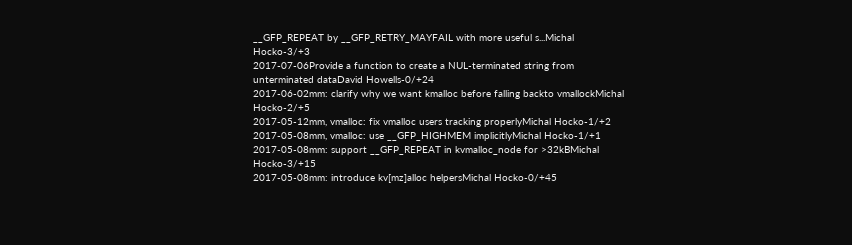__GFP_REPEAT by __GFP_RETRY_MAYFAIL with more useful s...Michal Hocko-3/+3
2017-07-06Provide a function to create a NUL-terminated string from unterminated dataDavid Howells-0/+24
2017-06-02mm: clarify why we want kmalloc before falling backto vmallockMichal Hocko-2/+5
2017-05-12mm, vmalloc: fix vmalloc users tracking properlyMichal Hocko-1/+2
2017-05-08mm, vmalloc: use __GFP_HIGHMEM implicitlyMichal Hocko-1/+1
2017-05-08mm: support __GFP_REPEAT in kvmalloc_node for >32kBMichal Hocko-3/+15
2017-05-08mm: introduce kv[mz]alloc helpersMichal Hocko-0/+45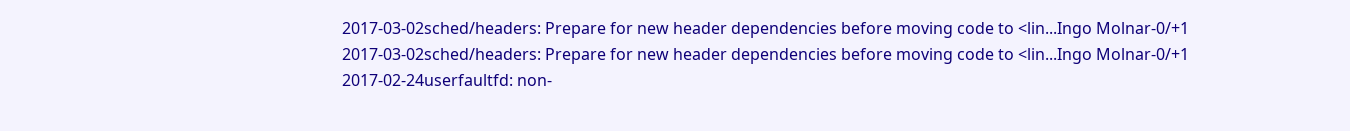2017-03-02sched/headers: Prepare for new header dependencies before moving code to <lin...Ingo Molnar-0/+1
2017-03-02sched/headers: Prepare for new header dependencies before moving code to <lin...Ingo Molnar-0/+1
2017-02-24userfaultfd: non-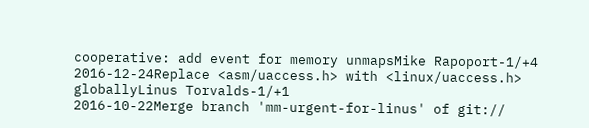cooperative: add event for memory unmapsMike Rapoport-1/+4
2016-12-24Replace <asm/uaccess.h> with <linux/uaccess.h> globallyLinus Torvalds-1/+1
2016-10-22Merge branch 'mm-urgent-for-linus' of git://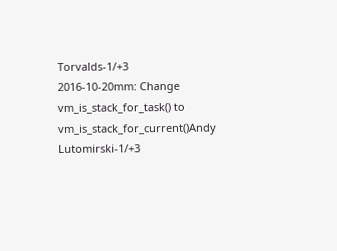Torvalds-1/+3
2016-10-20mm: Change vm_is_stack_for_task() to vm_is_stack_for_current()Andy Lutomirski-1/+3